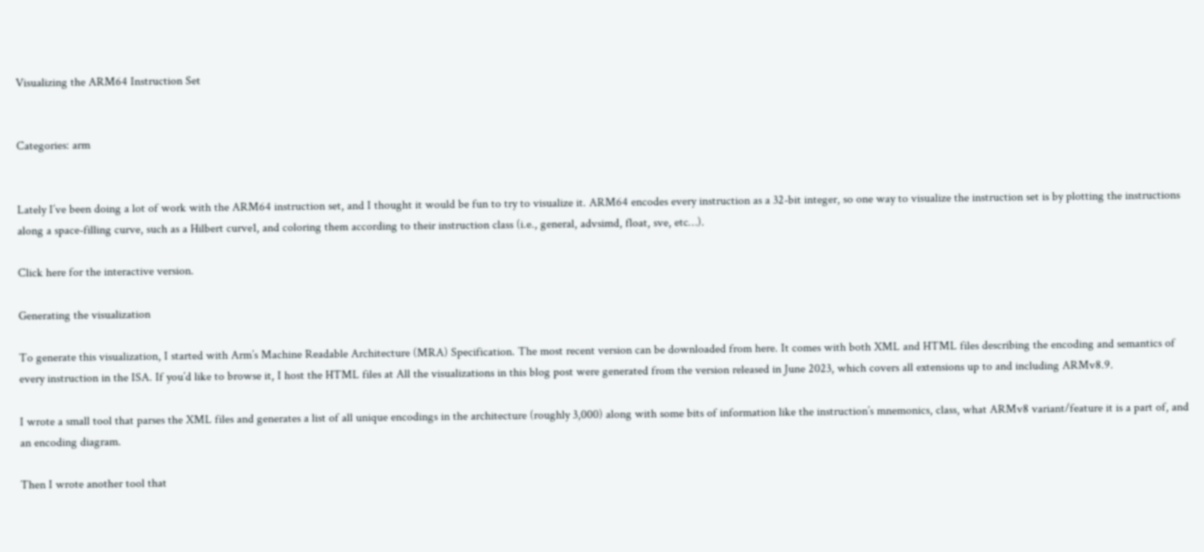Visualizing the ARM64 Instruction Set


Categories: arm


Lately I’ve been doing a lot of work with the ARM64 instruction set, and I thought it would be fun to try to visualize it. ARM64 encodes every instruction as a 32-bit integer, so one way to visualize the instruction set is by plotting the instructions along a space-filling curve, such as a Hilbert curve1, and coloring them according to their instruction class (i.e., general, advsimd, float, sve, etc…).

Click here for the interactive version.

Generating the visualization

To generate this visualization, I started with Arm’s Machine Readable Architecture (MRA) Specification. The most recent version can be downloaded from here. It comes with both XML and HTML files describing the encoding and semantics of every instruction in the ISA. If you’d like to browse it, I host the HTML files at All the visualizations in this blog post were generated from the version released in June 2023, which covers all extensions up to and including ARMv8.9.

I wrote a small tool that parses the XML files and generates a list of all unique encodings in the architecture (roughly 3,000) along with some bits of information like the instruction’s mnemonics, class, what ARMv8 variant/feature it is a part of, and an encoding diagram.

Then I wrote another tool that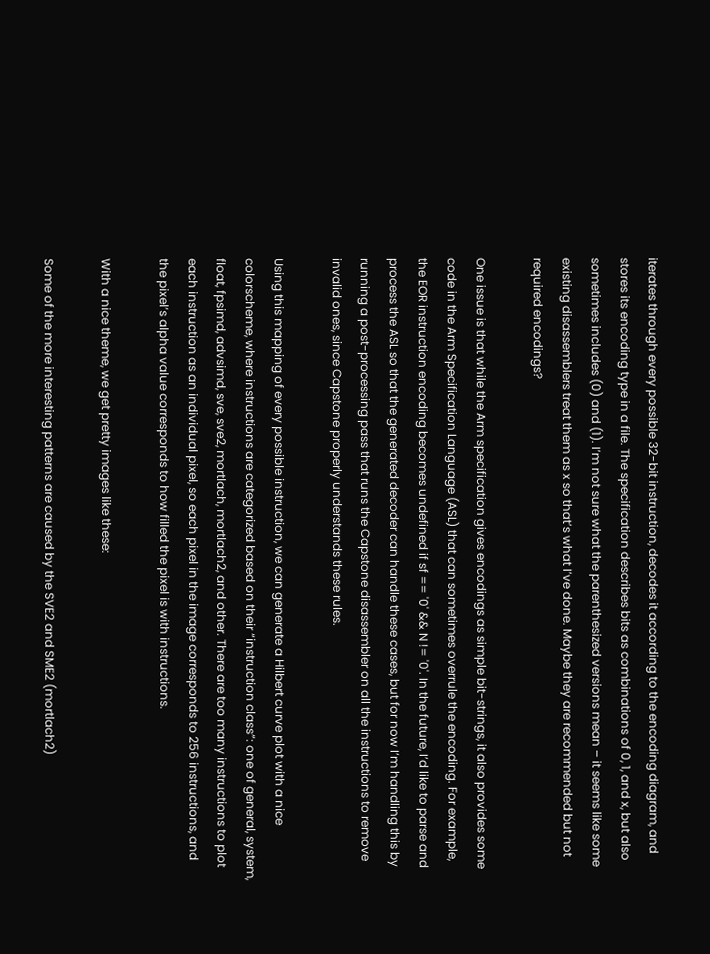iterates through every possible 32-bit instruction, decodes it according to the encoding diagram, and stores its encoding type in a file. The specification describes bits as combinations of 0, 1, and x, but also sometimes includes (0) and (1). I’m not sure what the parenthesized versions mean – it seems like some existing disassemblers treat them as x so that’s what I’ve done. Maybe they are recommended but not required encodings?

One issue is that while the Arm specification gives encodings as simple bit-strings, it also provides some code in the Arm Specification Language (ASL) that can sometimes overrule the encoding. For example, the EOR instruction encoding becomes undefined if sf == '0' && N != '0'. In the future, I’d like to parse and process the ASL so that the generated decoder can handle these cases, but for now I’m handling this by running a post-processing pass that runs the Capstone disassembler on all the instructions to remove invalid ones, since Capstone properly understands these rules.

Using this mapping of every possible instruction, we can generate a Hilbert curve plot with a nice colorscheme, where instructions are categorized based on their “instruction class”: one of general, system, float, fpsimd, advsimd, sve, sve2, mortlach, mortlach2, and other. There are too many instructions to plot each instruction as an individual pixel, so each pixel in the image corresponds to 256 instructions, and the pixel’s alpha value corresponds to how filled the pixel is with instructions.

With a nice theme, we get pretty images like these:

Some of the more interesting patterns are caused by the SVE2 and SME2 (mortlach2)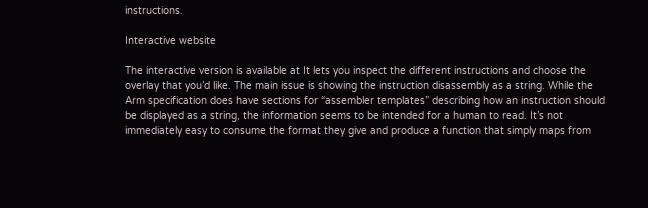instructions.

Interactive website

The interactive version is available at It lets you inspect the different instructions and choose the overlay that you’d like. The main issue is showing the instruction disassembly as a string. While the Arm specification does have sections for “assembler templates” describing how an instruction should be displayed as a string, the information seems to be intended for a human to read. It’s not immediately easy to consume the format they give and produce a function that simply maps from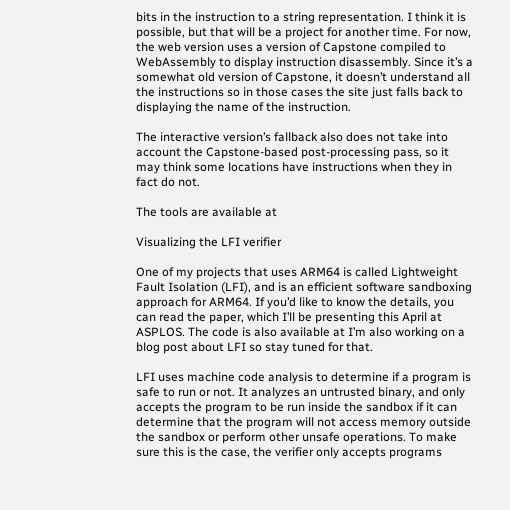bits in the instruction to a string representation. I think it is possible, but that will be a project for another time. For now, the web version uses a version of Capstone compiled to WebAssembly to display instruction disassembly. Since it’s a somewhat old version of Capstone, it doesn’t understand all the instructions so in those cases the site just falls back to displaying the name of the instruction.

The interactive version’s fallback also does not take into account the Capstone-based post-processing pass, so it may think some locations have instructions when they in fact do not.

The tools are available at

Visualizing the LFI verifier

One of my projects that uses ARM64 is called Lightweight Fault Isolation (LFI), and is an efficient software sandboxing approach for ARM64. If you’d like to know the details, you can read the paper, which I’ll be presenting this April at ASPLOS. The code is also available at I’m also working on a blog post about LFI so stay tuned for that.

LFI uses machine code analysis to determine if a program is safe to run or not. It analyzes an untrusted binary, and only accepts the program to be run inside the sandbox if it can determine that the program will not access memory outside the sandbox or perform other unsafe operations. To make sure this is the case, the verifier only accepts programs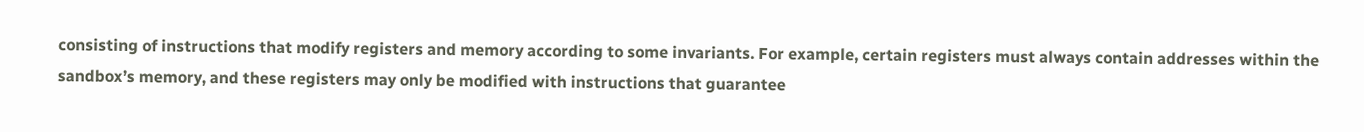consisting of instructions that modify registers and memory according to some invariants. For example, certain registers must always contain addresses within the sandbox’s memory, and these registers may only be modified with instructions that guarantee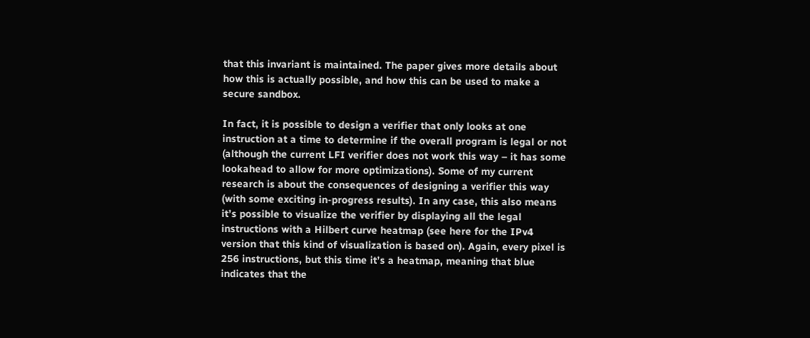that this invariant is maintained. The paper gives more details about how this is actually possible, and how this can be used to make a secure sandbox.

In fact, it is possible to design a verifier that only looks at one instruction at a time to determine if the overall program is legal or not (although the current LFI verifier does not work this way – it has some lookahead to allow for more optimizations). Some of my current research is about the consequences of designing a verifier this way (with some exciting in-progress results). In any case, this also means it’s possible to visualize the verifier by displaying all the legal instructions with a Hilbert curve heatmap (see here for the IPv4 version that this kind of visualization is based on). Again, every pixel is 256 instructions, but this time it’s a heatmap, meaning that blue indicates that the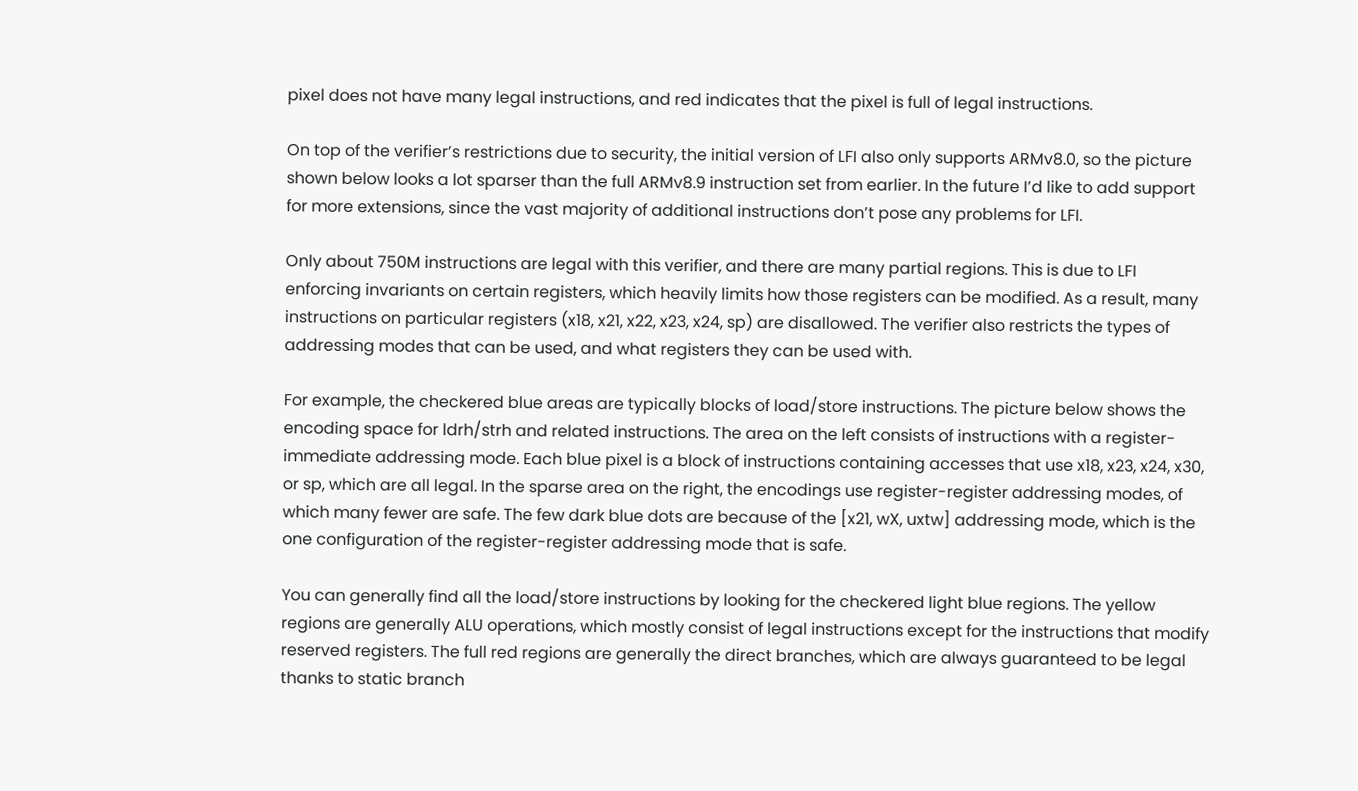pixel does not have many legal instructions, and red indicates that the pixel is full of legal instructions.

On top of the verifier’s restrictions due to security, the initial version of LFI also only supports ARMv8.0, so the picture shown below looks a lot sparser than the full ARMv8.9 instruction set from earlier. In the future I’d like to add support for more extensions, since the vast majority of additional instructions don’t pose any problems for LFI.

Only about 750M instructions are legal with this verifier, and there are many partial regions. This is due to LFI enforcing invariants on certain registers, which heavily limits how those registers can be modified. As a result, many instructions on particular registers (x18, x21, x22, x23, x24, sp) are disallowed. The verifier also restricts the types of addressing modes that can be used, and what registers they can be used with.

For example, the checkered blue areas are typically blocks of load/store instructions. The picture below shows the encoding space for ldrh/strh and related instructions. The area on the left consists of instructions with a register-immediate addressing mode. Each blue pixel is a block of instructions containing accesses that use x18, x23, x24, x30, or sp, which are all legal. In the sparse area on the right, the encodings use register-register addressing modes, of which many fewer are safe. The few dark blue dots are because of the [x21, wX, uxtw] addressing mode, which is the one configuration of the register-register addressing mode that is safe.

You can generally find all the load/store instructions by looking for the checkered light blue regions. The yellow regions are generally ALU operations, which mostly consist of legal instructions except for the instructions that modify reserved registers. The full red regions are generally the direct branches, which are always guaranteed to be legal thanks to static branch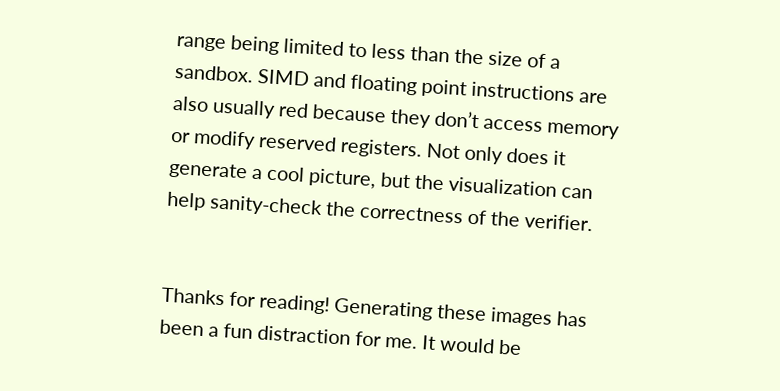range being limited to less than the size of a sandbox. SIMD and floating point instructions are also usually red because they don’t access memory or modify reserved registers. Not only does it generate a cool picture, but the visualization can help sanity-check the correctness of the verifier.


Thanks for reading! Generating these images has been a fun distraction for me. It would be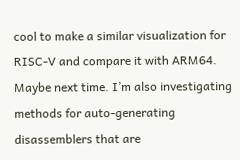cool to make a similar visualization for RISC-V and compare it with ARM64. Maybe next time. I’m also investigating methods for auto-generating disassemblers that are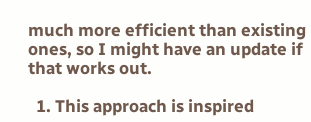much more efficient than existing ones, so I might have an update if that works out.

  1. This approach is inspired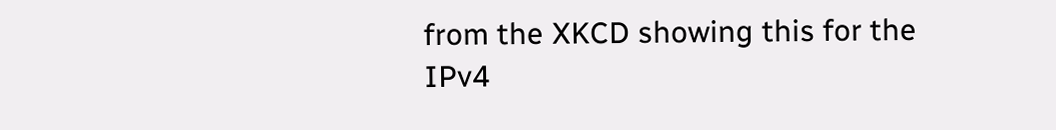from the XKCD showing this for the IPv4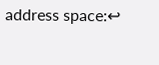address space:↩